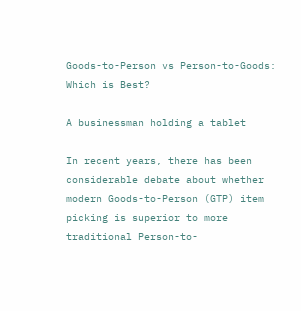Goods-to-Person vs Person-to-Goods: Which is Best?

A businessman holding a tablet

In recent years, there has been considerable debate about whether modern Goods-to-Person (GTP) item picking is superior to more traditional Person-to-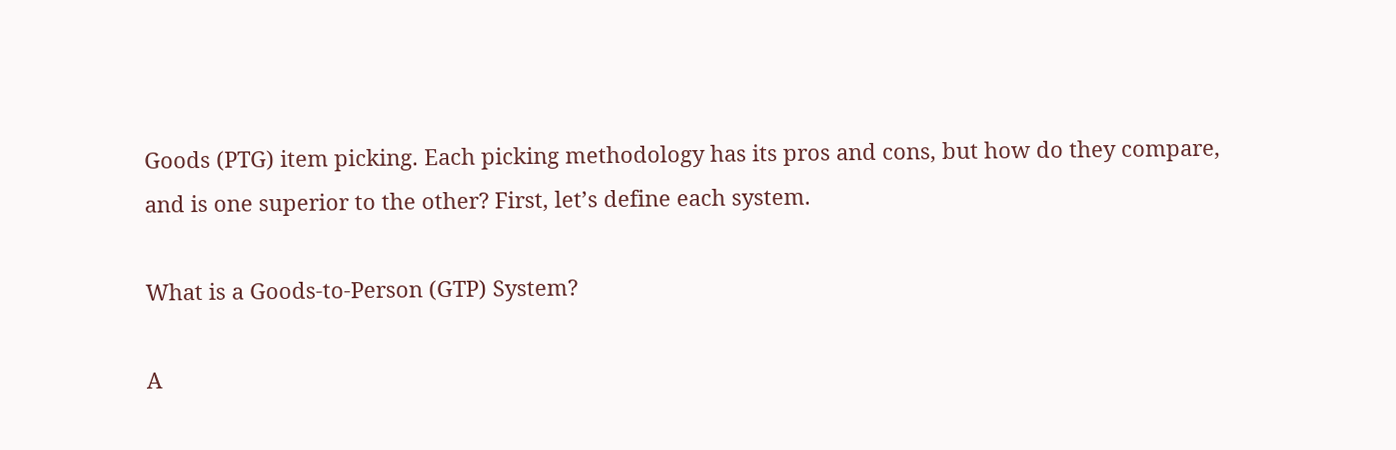Goods (PTG) item picking. Each picking methodology has its pros and cons, but how do they compare, and is one superior to the other? First, let’s define each system.

What is a Goods-to-Person (GTP) System?

A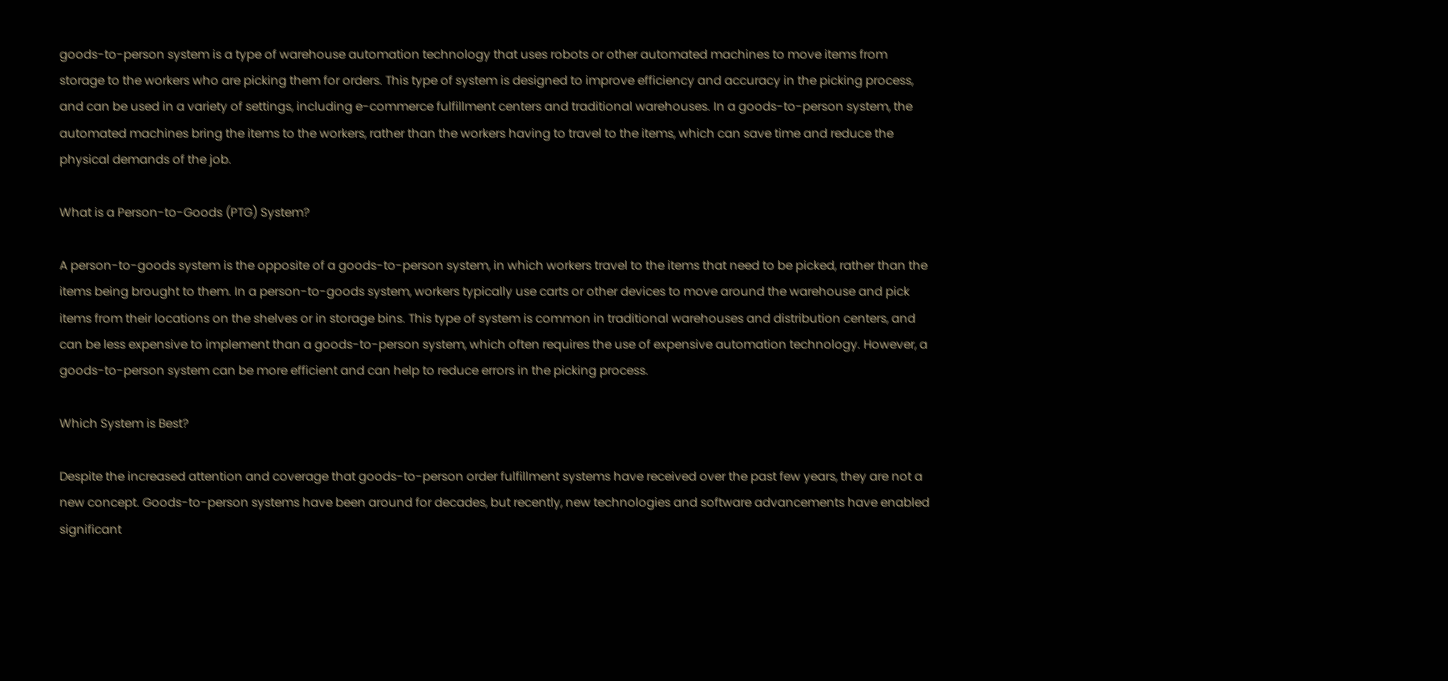goods-to-person system is a type of warehouse automation technology that uses robots or other automated machines to move items from storage to the workers who are picking them for orders. This type of system is designed to improve efficiency and accuracy in the picking process, and can be used in a variety of settings, including e-commerce fulfillment centers and traditional warehouses. In a goods-to-person system, the automated machines bring the items to the workers, rather than the workers having to travel to the items, which can save time and reduce the physical demands of the job.

What is a Person-to-Goods (PTG) System?

A person-to-goods system is the opposite of a goods-to-person system, in which workers travel to the items that need to be picked, rather than the items being brought to them. In a person-to-goods system, workers typically use carts or other devices to move around the warehouse and pick items from their locations on the shelves or in storage bins. This type of system is common in traditional warehouses and distribution centers, and can be less expensive to implement than a goods-to-person system, which often requires the use of expensive automation technology. However, a goods-to-person system can be more efficient and can help to reduce errors in the picking process.

Which System is Best?

Despite the increased attention and coverage that goods-to-person order fulfillment systems have received over the past few years, they are not a new concept. Goods-to-person systems have been around for decades, but recently, new technologies and software advancements have enabled significant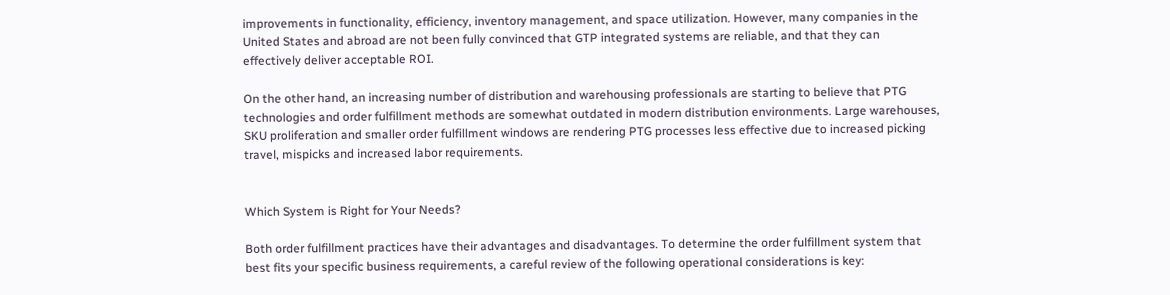improvements in functionality, efficiency, inventory management, and space utilization. However, many companies in the United States and abroad are not been fully convinced that GTP integrated systems are reliable, and that they can effectively deliver acceptable ROI.

On the other hand, an increasing number of distribution and warehousing professionals are starting to believe that PTG technologies and order fulfillment methods are somewhat outdated in modern distribution environments. Large warehouses, SKU proliferation and smaller order fulfillment windows are rendering PTG processes less effective due to increased picking travel, mispicks and increased labor requirements.


Which System is Right for Your Needs?

Both order fulfillment practices have their advantages and disadvantages. To determine the order fulfillment system that best fits your specific business requirements, a careful review of the following operational considerations is key: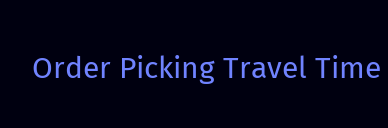Order Picking Travel Time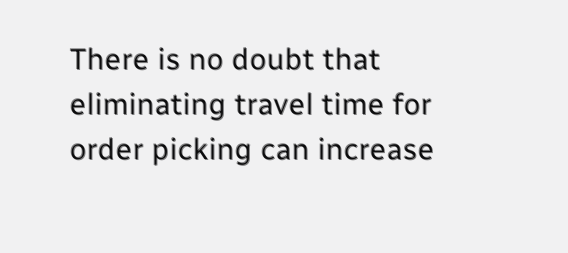There is no doubt that eliminating travel time for order picking can increase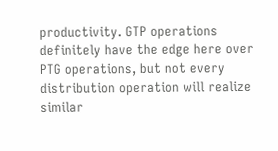productivity. GTP operations definitely have the edge here over PTG operations, but not every distribution operation will realize similar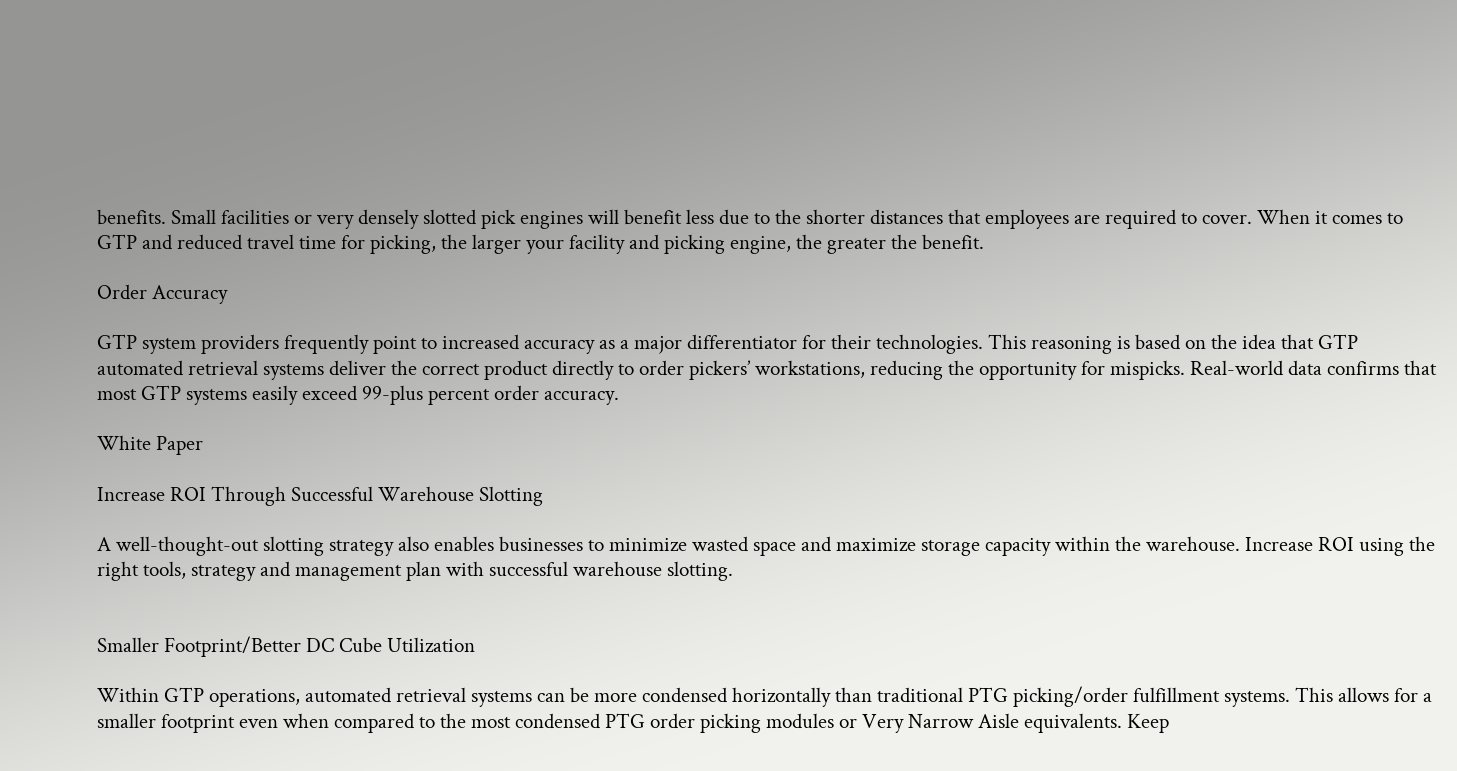benefits. Small facilities or very densely slotted pick engines will benefit less due to the shorter distances that employees are required to cover. When it comes to GTP and reduced travel time for picking, the larger your facility and picking engine, the greater the benefit.

Order Accuracy

GTP system providers frequently point to increased accuracy as a major differentiator for their technologies. This reasoning is based on the idea that GTP automated retrieval systems deliver the correct product directly to order pickers’ workstations, reducing the opportunity for mispicks. Real-world data confirms that most GTP systems easily exceed 99-plus percent order accuracy.

White Paper

Increase ROI Through Successful Warehouse Slotting

A well-thought-out slotting strategy also enables businesses to minimize wasted space and maximize storage capacity within the warehouse. Increase ROI using the right tools, strategy and management plan with successful warehouse slotting.


Smaller Footprint/Better DC Cube Utilization

Within GTP operations, automated retrieval systems can be more condensed horizontally than traditional PTG picking/order fulfillment systems. This allows for a smaller footprint even when compared to the most condensed PTG order picking modules or Very Narrow Aisle equivalents. Keep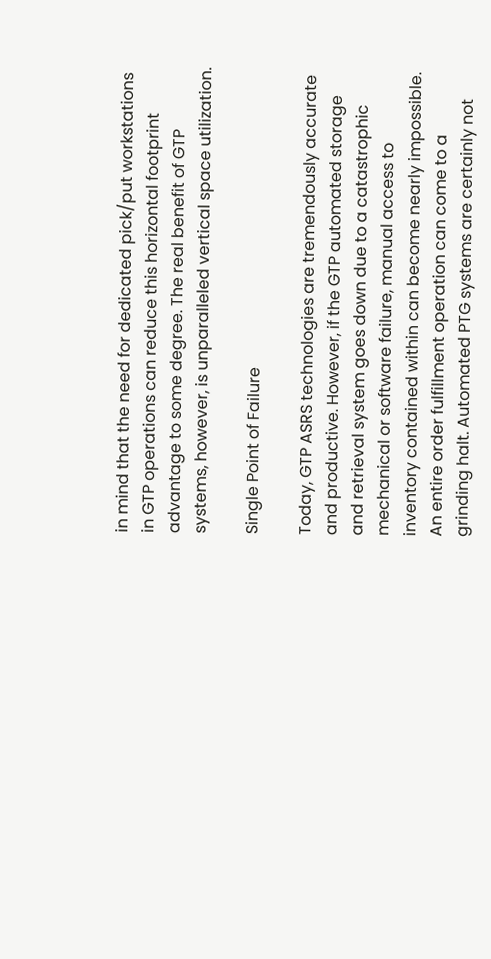in mind that the need for dedicated pick/put workstations in GTP operations can reduce this horizontal footprint advantage to some degree. The real benefit of GTP systems, however, is unparalleled vertical space utilization.

Single Point of Failure

Today, GTP ASRS technologies are tremendously accurate and productive. However, if the GTP automated storage and retrieval system goes down due to a catastrophic mechanical or software failure, manual access to inventory contained within can become nearly impossible. An entire order fulfillment operation can come to a grinding halt. Automated PTG systems are certainly not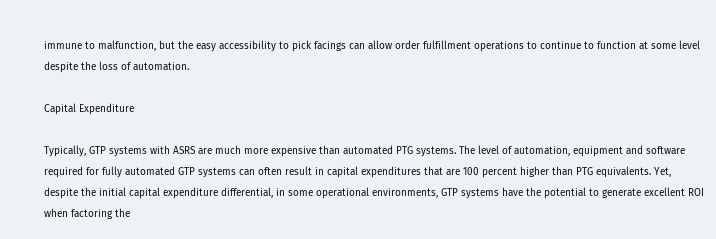immune to malfunction, but the easy accessibility to pick facings can allow order fulfillment operations to continue to function at some level despite the loss of automation.

Capital Expenditure

Typically, GTP systems with ASRS are much more expensive than automated PTG systems. The level of automation, equipment and software required for fully automated GTP systems can often result in capital expenditures that are 100 percent higher than PTG equivalents. Yet, despite the initial capital expenditure differential, in some operational environments, GTP systems have the potential to generate excellent ROI when factoring the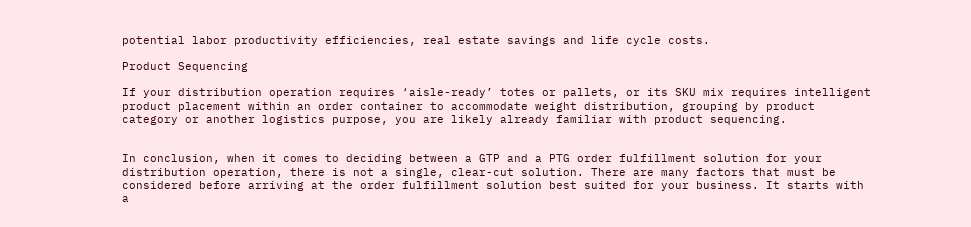potential labor productivity efficiencies, real estate savings and life cycle costs.

Product Sequencing

If your distribution operation requires ‘aisle-ready’ totes or pallets, or its SKU mix requires intelligent product placement within an order container to accommodate weight distribution, grouping by product category or another logistics purpose, you are likely already familiar with product sequencing.


In conclusion, when it comes to deciding between a GTP and a PTG order fulfillment solution for your distribution operation, there is not a single, clear-cut solution. There are many factors that must be considered before arriving at the order fulfillment solution best suited for your business. It starts with a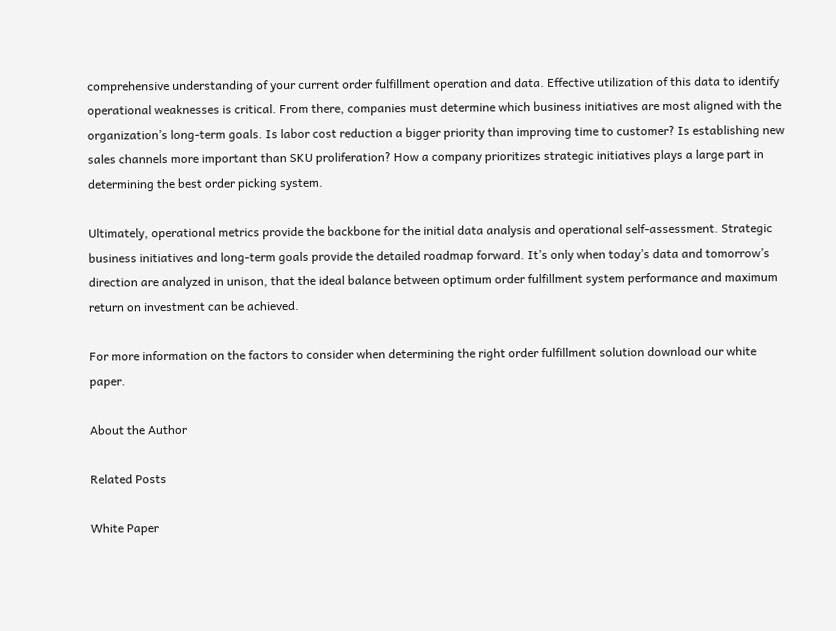comprehensive understanding of your current order fulfillment operation and data. Effective utilization of this data to identify operational weaknesses is critical. From there, companies must determine which business initiatives are most aligned with the organization’s long-term goals. Is labor cost reduction a bigger priority than improving time to customer? Is establishing new sales channels more important than SKU proliferation? How a company prioritizes strategic initiatives plays a large part in determining the best order picking system.

Ultimately, operational metrics provide the backbone for the initial data analysis and operational self-assessment. Strategic business initiatives and long-term goals provide the detailed roadmap forward. It’s only when today’s data and tomorrow’s direction are analyzed in unison, that the ideal balance between optimum order fulfillment system performance and maximum return on investment can be achieved.

For more information on the factors to consider when determining the right order fulfillment solution download our white paper.

About the Author

Related Posts

White Paper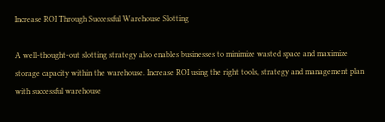Increase ROI Through Successful Warehouse Slotting

A well-thought-out slotting strategy also enables businesses to minimize wasted space and maximize storage capacity within the warehouse. Increase ROI using the right tools, strategy and management plan with successful warehouse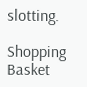slotting.

Shopping Basket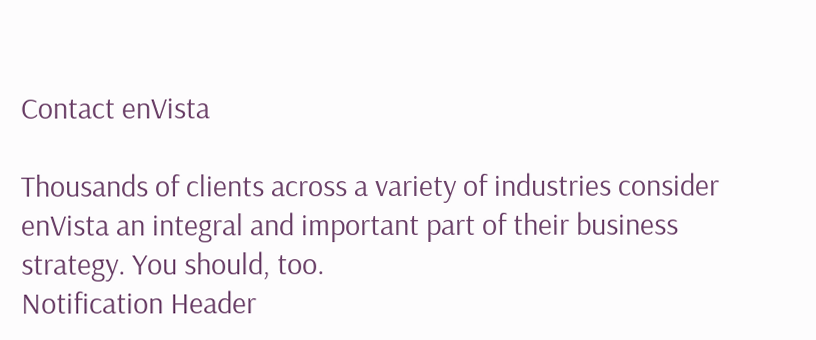Contact enVista

Thousands of clients across a variety of industries consider enVista an integral and important part of their business strategy. You should, too.
Notification Header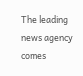The leading news agency comes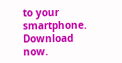to your smartphone.  Download now.